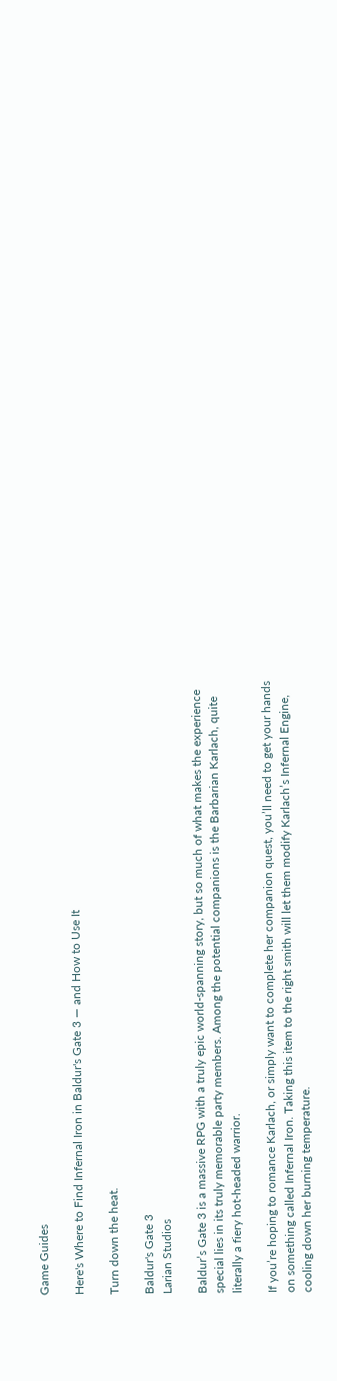Game Guides

Here's Where to Find Infernal Iron in Baldur's Gate 3 — and How to Use It

Turn down the heat.

Baldur's Gate 3
Larian Studios

Baldur’s Gate 3 is a massive RPG with a truly epic world-spanning story, but so much of what makes the experience special lies in its truly memorable party members. Among the potential companions is the Barbarian Karlach, quite literally a fiery hot-headed warrior.

If you’re hoping to romance Karlach, or simply want to complete her companion quest, you’ll need to get your hands on something called Infernal Iron. Taking this item to the right smith will let them modify Karlach’s Infernal Engine, cooling down her burning temperature.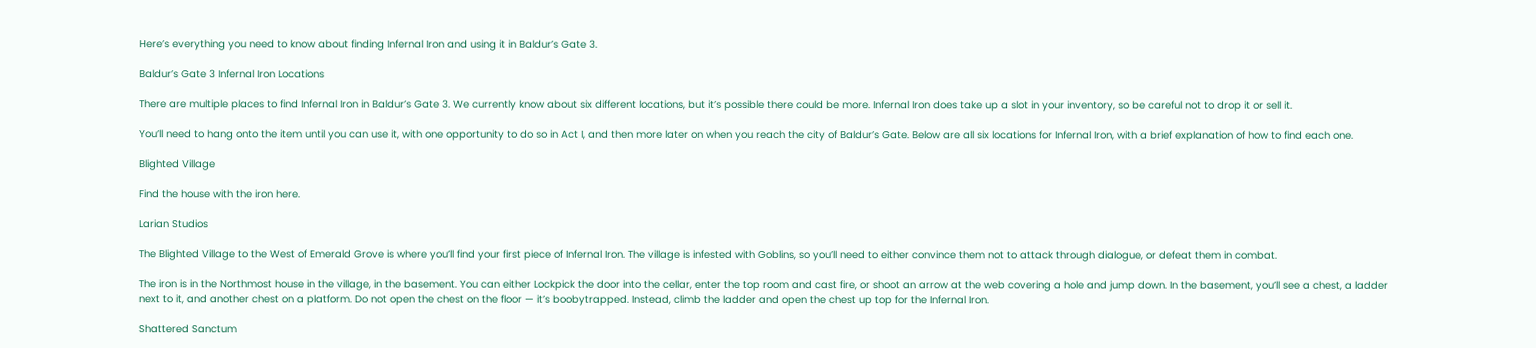Here’s everything you need to know about finding Infernal Iron and using it in Baldur’s Gate 3.

Baldur’s Gate 3 Infernal Iron Locations

There are multiple places to find Infernal Iron in Baldur’s Gate 3. We currently know about six different locations, but it’s possible there could be more. Infernal Iron does take up a slot in your inventory, so be careful not to drop it or sell it.

You’ll need to hang onto the item until you can use it, with one opportunity to do so in Act I, and then more later on when you reach the city of Baldur’s Gate. Below are all six locations for Infernal Iron, with a brief explanation of how to find each one.

Blighted Village

Find the house with the iron here.

Larian Studios

The Blighted Village to the West of Emerald Grove is where you’ll find your first piece of Infernal Iron. The village is infested with Goblins, so you’ll need to either convince them not to attack through dialogue, or defeat them in combat.

The iron is in the Northmost house in the village, in the basement. You can either Lockpick the door into the cellar, enter the top room and cast fire, or shoot an arrow at the web covering a hole and jump down. In the basement, you’ll see a chest, a ladder next to it, and another chest on a platform. Do not open the chest on the floor — it’s boobytrapped. Instead, climb the ladder and open the chest up top for the Infernal Iron.

Shattered Sanctum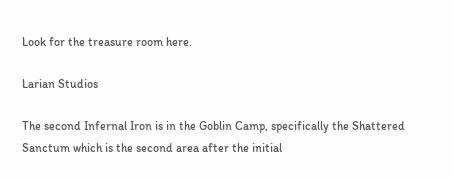Look for the treasure room here.

Larian Studios

The second Infernal Iron is in the Goblin Camp, specifically the Shattered Sanctum which is the second area after the initial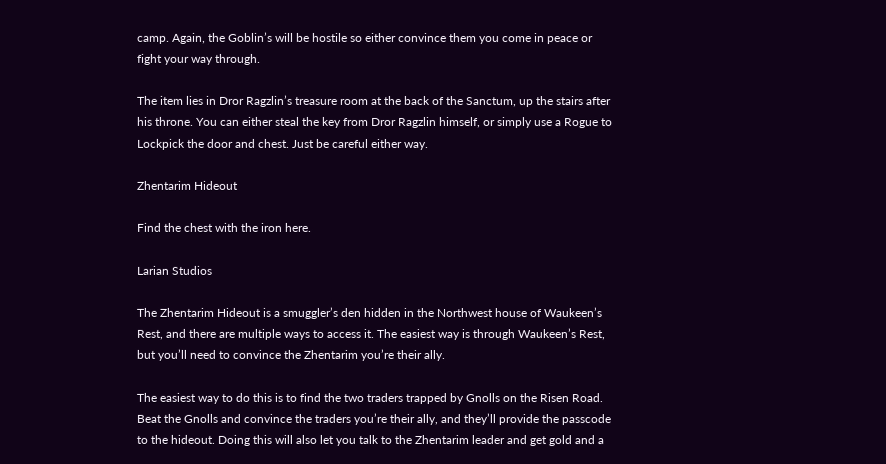camp. Again, the Goblin’s will be hostile so either convince them you come in peace or fight your way through.

The item lies in Dror Ragzlin’s treasure room at the back of the Sanctum, up the stairs after his throne. You can either steal the key from Dror Ragzlin himself, or simply use a Rogue to Lockpick the door and chest. Just be careful either way.

Zhentarim Hideout

Find the chest with the iron here.

Larian Studios

The Zhentarim Hideout is a smuggler’s den hidden in the Northwest house of Waukeen’s Rest, and there are multiple ways to access it. The easiest way is through Waukeen’s Rest, but you’ll need to convince the Zhentarim you’re their ally.

The easiest way to do this is to find the two traders trapped by Gnolls on the Risen Road. Beat the Gnolls and convince the traders you’re their ally, and they’ll provide the passcode to the hideout. Doing this will also let you talk to the Zhentarim leader and get gold and a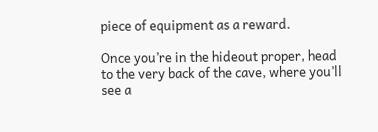piece of equipment as a reward.

Once you’re in the hideout proper, head to the very back of the cave, where you’ll see a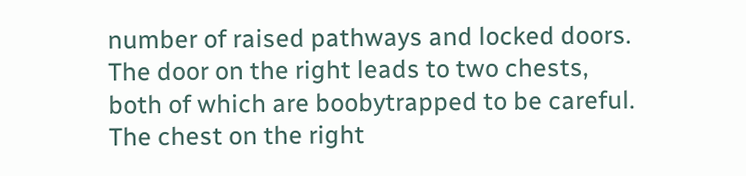number of raised pathways and locked doors. The door on the right leads to two chests, both of which are boobytrapped to be careful. The chest on the right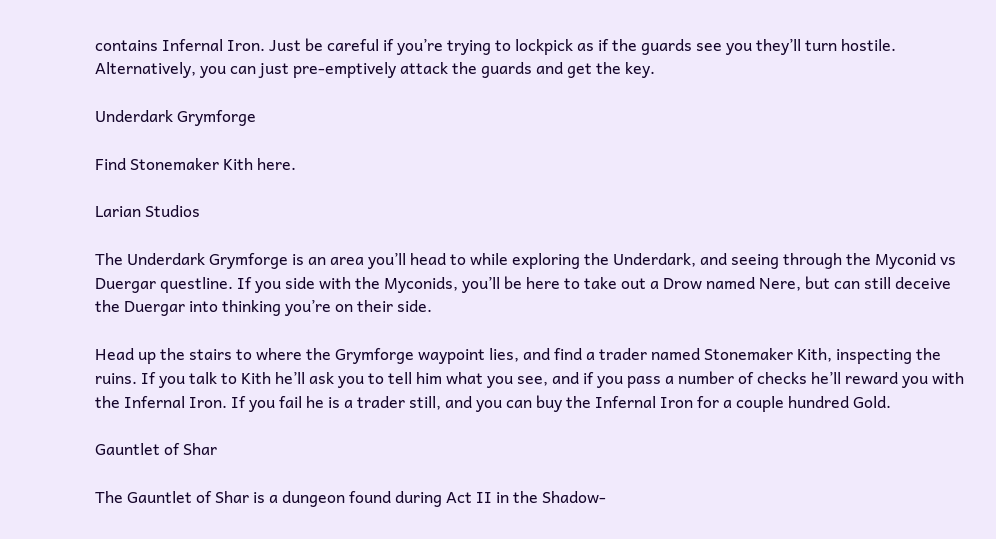contains Infernal Iron. Just be careful if you’re trying to lockpick as if the guards see you they’ll turn hostile. Alternatively, you can just pre-emptively attack the guards and get the key.

Underdark Grymforge

Find Stonemaker Kith here.

Larian Studios

The Underdark Grymforge is an area you’ll head to while exploring the Underdark, and seeing through the Myconid vs Duergar questline. If you side with the Myconids, you’ll be here to take out a Drow named Nere, but can still deceive the Duergar into thinking you’re on their side.

Head up the stairs to where the Grymforge waypoint lies, and find a trader named Stonemaker Kith, inspecting the ruins. If you talk to Kith he’ll ask you to tell him what you see, and if you pass a number of checks he’ll reward you with the Infernal Iron. If you fail he is a trader still, and you can buy the Infernal Iron for a couple hundred Gold.

Gauntlet of Shar

The Gauntlet of Shar is a dungeon found during Act II in the Shadow-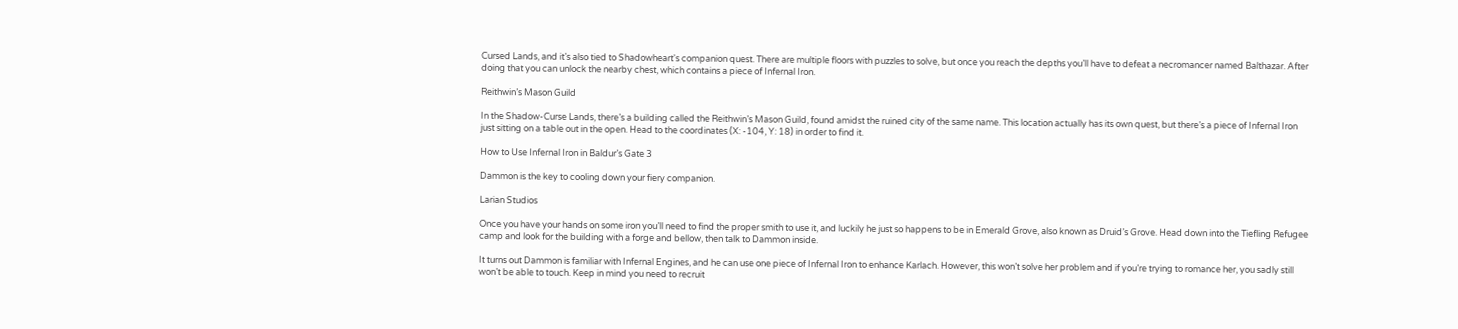Cursed Lands, and it’s also tied to Shadowheart's companion quest. There are multiple floors with puzzles to solve, but once you reach the depths you’ll have to defeat a necromancer named Balthazar. After doing that you can unlock the nearby chest, which contains a piece of Infernal Iron.

Reithwin’s Mason Guild

In the Shadow-Curse Lands, there’s a building called the Reithwin’s Mason Guild, found amidst the ruined city of the same name. This location actually has its own quest, but there’s a piece of Infernal Iron just sitting on a table out in the open. Head to the coordinates (X: -104, Y: 18) in order to find it.

How to Use Infernal Iron in Baldur’s Gate 3

Dammon is the key to cooling down your fiery companion.

Larian Studios

Once you have your hands on some iron you’ll need to find the proper smith to use it, and luckily he just so happens to be in Emerald Grove, also known as Druid’s Grove. Head down into the Tiefling Refugee camp and look for the building with a forge and bellow, then talk to Dammon inside.

It turns out Dammon is familiar with Infernal Engines, and he can use one piece of Infernal Iron to enhance Karlach. However, this won’t solve her problem and if you’re trying to romance her, you sadly still won’t be able to touch. Keep in mind you need to recruit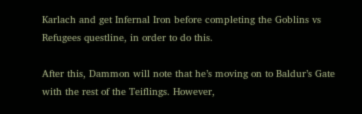Karlach and get Infernal Iron before completing the Goblins vs Refugees questline, in order to do this.

After this, Dammon will note that he’s moving on to Baldur’s Gate with the rest of the Teiflings. However,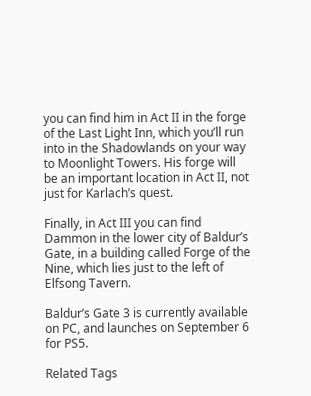you can find him in Act II in the forge of the Last Light Inn, which you’ll run into in the Shadowlands on your way to Moonlight Towers. His forge will be an important location in Act II, not just for Karlach’s quest.

Finally, in Act III you can find Dammon in the lower city of Baldur’s Gate, in a building called Forge of the Nine, which lies just to the left of Elfsong Tavern.

Baldur’s Gate 3 is currently available on PC, and launches on September 6 for PS5.

Related Tags